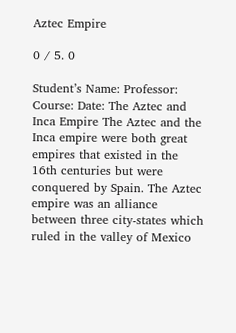Aztec Empire

0 / 5. 0

Student’s Name: Professor: Course: Date: The Aztec and Inca Empire The Aztec and the Inca empire were both great empires that existed in the 16th centuries but were conquered by Spain. The Aztec empire was an alliance between three city-states which ruled in the valley of Mexico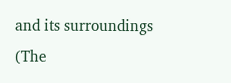and its surroundings (The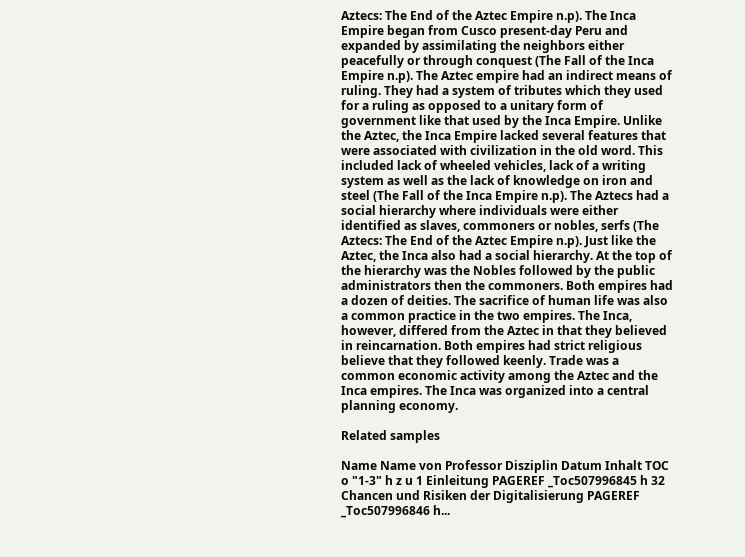Aztecs: The End of the Aztec Empire n.p). The Inca Empire began from Cusco present-day Peru and expanded by assimilating the neighbors either peacefully or through conquest (The Fall of the Inca Empire n.p). The Aztec empire had an indirect means of ruling. They had a system of tributes which they used for a ruling as opposed to a unitary form of government like that used by the Inca Empire. Unlike the Aztec, the Inca Empire lacked several features that were associated with civilization in the old word. This included lack of wheeled vehicles, lack of a writing system as well as the lack of knowledge on iron and steel (The Fall of the Inca Empire n.p). The Aztecs had a social hierarchy where individuals were either identified as slaves, commoners or nobles, serfs (The Aztecs: The End of the Aztec Empire n.p). Just like the Aztec, the Inca also had a social hierarchy. At the top of the hierarchy was the Nobles followed by the public administrators then the commoners. Both empires had a dozen of deities. The sacrifice of human life was also a common practice in the two empires. The Inca, however, differed from the Aztec in that they believed in reincarnation. Both empires had strict religious believe that they followed keenly. Trade was a common economic activity among the Aztec and the Inca empires. The Inca was organized into a central planning economy.

Related samples

Name Name von Professor Disziplin Datum Inhalt TOC o "1-3" h z u 1 Einleitung PAGEREF _Toc507996845 h 32 Chancen und Risiken der Digitalisierung PAGEREF _Toc507996846 h...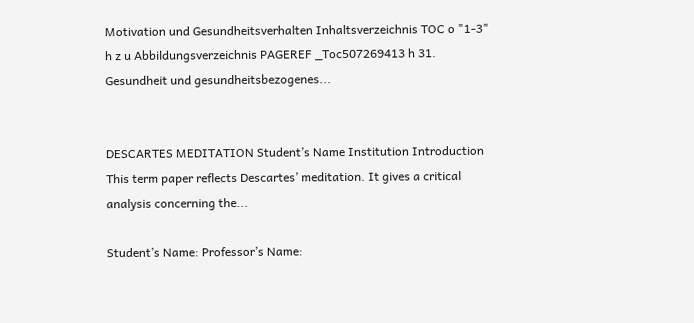Motivation und Gesundheitsverhalten Inhaltsverzeichnis TOC o "1-3" h z u Abbildungsverzeichnis PAGEREF _Toc507269413 h 31. Gesundheit und gesundheitsbezogenes...


DESCARTES MEDITATION Student’s Name Institution Introduction This term paper reflects Descartes’ meditation. It gives a critical analysis concerning the...

Student’s Name: Professor’s Name: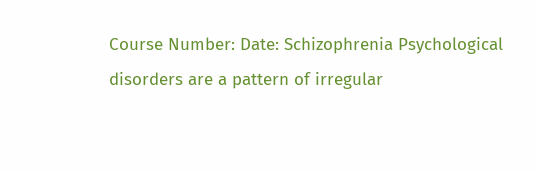Course Number: Date: Schizophrenia Psychological disorders are a pattern of irregular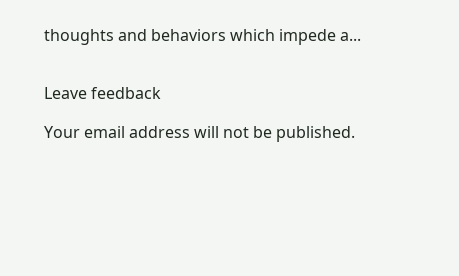thoughts and behaviors which impede a...


Leave feedback

Your email address will not be published.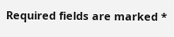Required fields are marked *